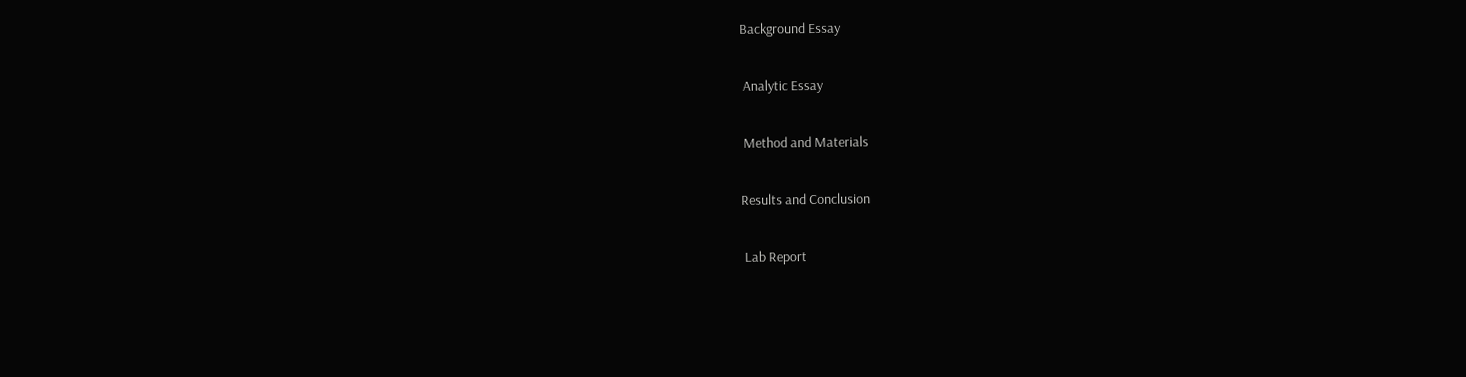Background Essay

 Analytic Essay

 Method and Materials

Results and Conclusion

 Lab Report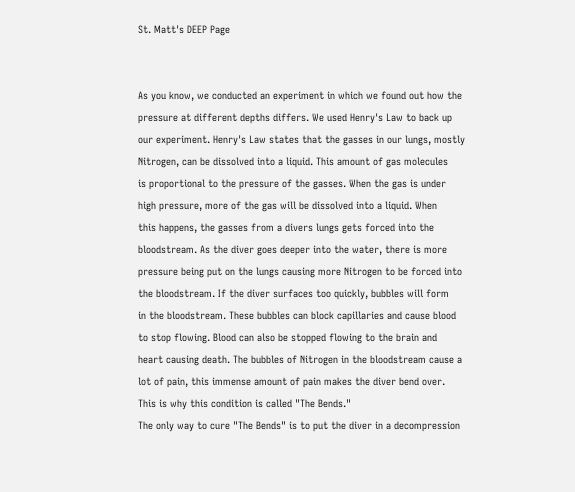St. Matt's DEEP Page


As you know, we conducted an experiment in which we found out how the
pressure at different depths differs. We used Henry's Law to back up
our experiment. Henry's Law states that the gasses in our lungs, mostly
Nitrogen, can be dissolved into a liquid. This amount of gas molecules
is proportional to the pressure of the gasses. When the gas is under
high pressure, more of the gas will be dissolved into a liquid. When
this happens, the gasses from a divers lungs gets forced into the
bloodstream. As the diver goes deeper into the water, there is more
pressure being put on the lungs causing more Nitrogen to be forced into
the bloodstream. If the diver surfaces too quickly, bubbles will form
in the bloodstream. These bubbles can block capillaries and cause blood
to stop flowing. Blood can also be stopped flowing to the brain and
heart causing death. The bubbles of Nitrogen in the bloodstream cause a
lot of pain, this immense amount of pain makes the diver bend over.
This is why this condition is called "The Bends."
The only way to cure "The Bends" is to put the diver in a decompression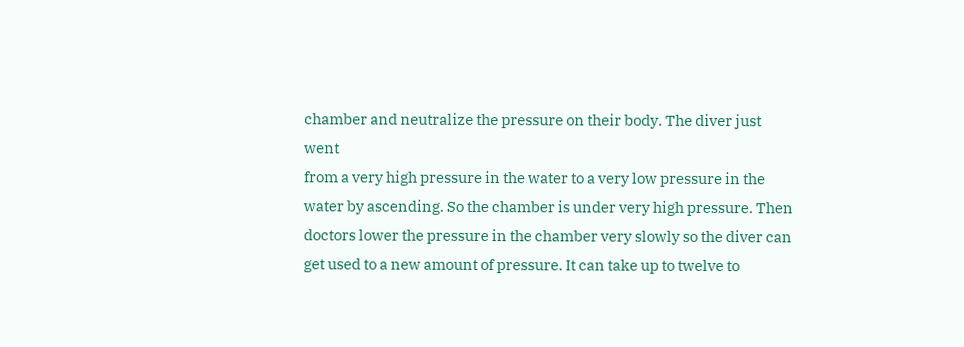chamber and neutralize the pressure on their body. The diver just went
from a very high pressure in the water to a very low pressure in the
water by ascending. So the chamber is under very high pressure. Then
doctors lower the pressure in the chamber very slowly so the diver can
get used to a new amount of pressure. It can take up to twelve to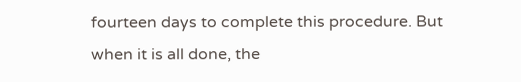fourteen days to complete this procedure. But when it is all done, the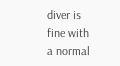diver is fine with a normal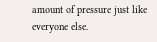amount of pressure just like everyone else.